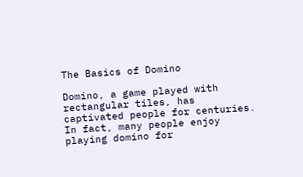The Basics of Domino

Domino, a game played with rectangular tiles, has captivated people for centuries. In fact, many people enjoy playing domino for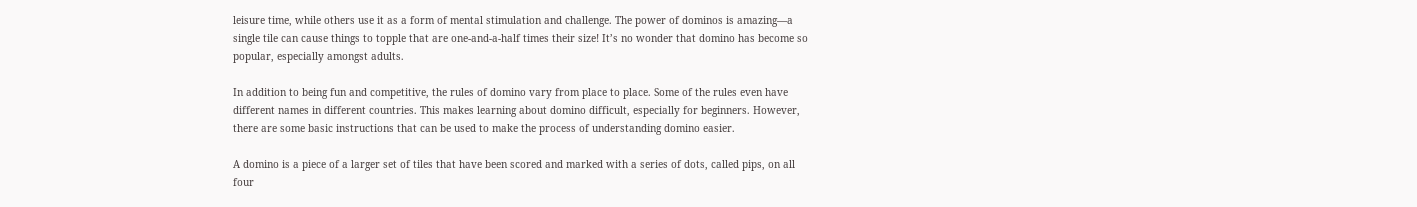leisure time, while others use it as a form of mental stimulation and challenge. The power of dominos is amazing—a single tile can cause things to topple that are one-and-a-half times their size! It’s no wonder that domino has become so popular, especially amongst adults.

In addition to being fun and competitive, the rules of domino vary from place to place. Some of the rules even have different names in different countries. This makes learning about domino difficult, especially for beginners. However, there are some basic instructions that can be used to make the process of understanding domino easier.

A domino is a piece of a larger set of tiles that have been scored and marked with a series of dots, called pips, on all four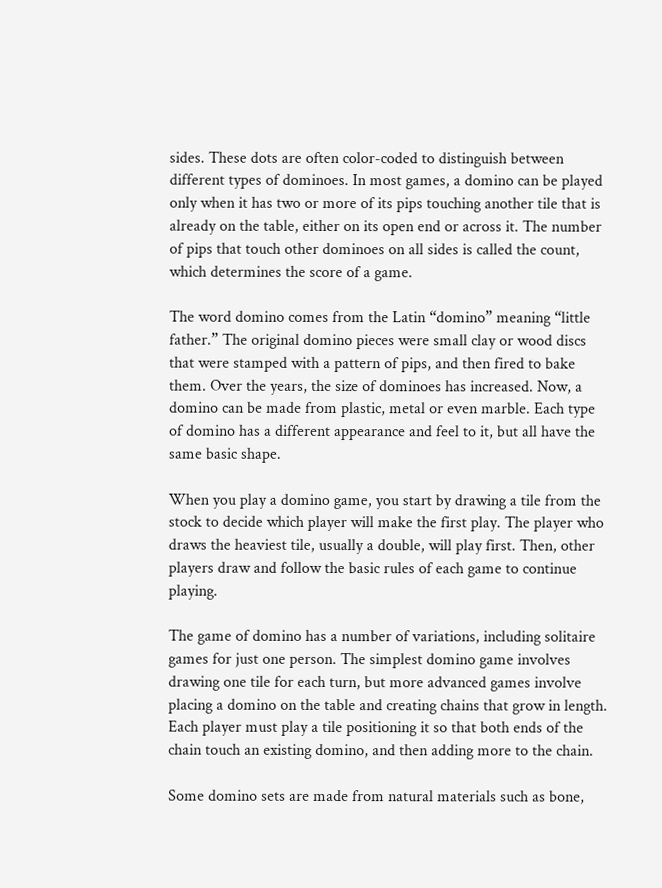sides. These dots are often color-coded to distinguish between different types of dominoes. In most games, a domino can be played only when it has two or more of its pips touching another tile that is already on the table, either on its open end or across it. The number of pips that touch other dominoes on all sides is called the count, which determines the score of a game.

The word domino comes from the Latin “domino” meaning “little father.” The original domino pieces were small clay or wood discs that were stamped with a pattern of pips, and then fired to bake them. Over the years, the size of dominoes has increased. Now, a domino can be made from plastic, metal or even marble. Each type of domino has a different appearance and feel to it, but all have the same basic shape.

When you play a domino game, you start by drawing a tile from the stock to decide which player will make the first play. The player who draws the heaviest tile, usually a double, will play first. Then, other players draw and follow the basic rules of each game to continue playing.

The game of domino has a number of variations, including solitaire games for just one person. The simplest domino game involves drawing one tile for each turn, but more advanced games involve placing a domino on the table and creating chains that grow in length. Each player must play a tile positioning it so that both ends of the chain touch an existing domino, and then adding more to the chain.

Some domino sets are made from natural materials such as bone,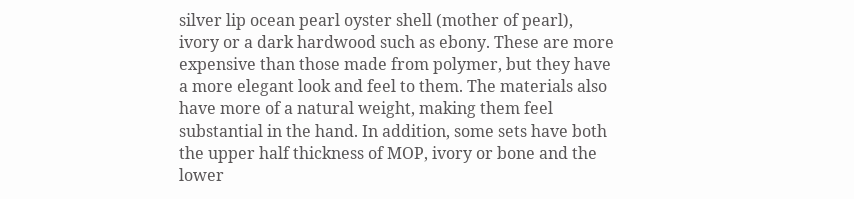silver lip ocean pearl oyster shell (mother of pearl), ivory or a dark hardwood such as ebony. These are more expensive than those made from polymer, but they have a more elegant look and feel to them. The materials also have more of a natural weight, making them feel substantial in the hand. In addition, some sets have both the upper half thickness of MOP, ivory or bone and the lower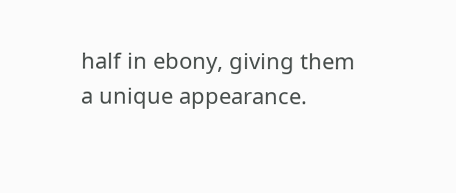half in ebony, giving them a unique appearance.